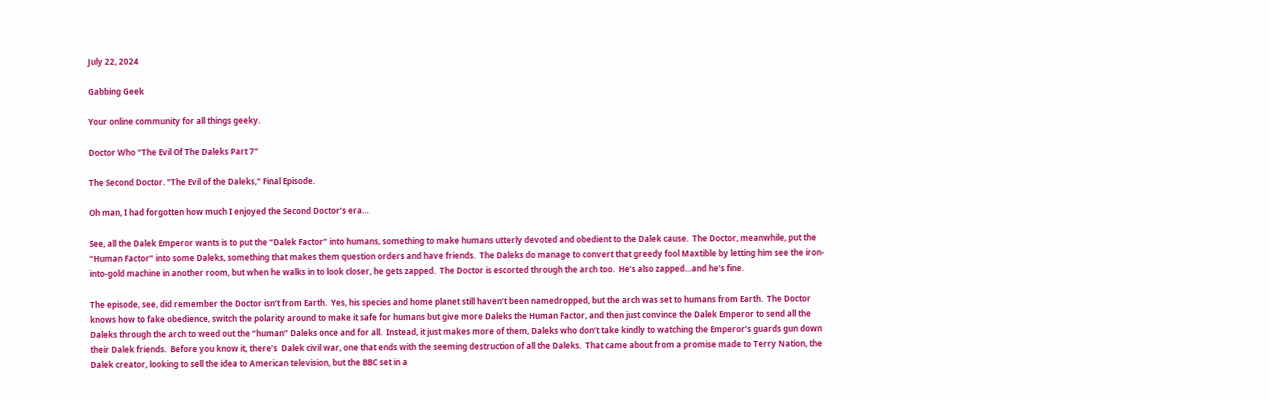July 22, 2024

Gabbing Geek

Your online community for all things geeky.

Doctor Who “The Evil Of The Daleks Part 7”

The Second Doctor. "The Evil of the Daleks," Final Episode.

Oh man, I had forgotten how much I enjoyed the Second Doctor’s era…

See, all the Dalek Emperor wants is to put the “Dalek Factor” into humans, something to make humans utterly devoted and obedient to the Dalek cause.  The Doctor, meanwhile, put the “Human Factor” into some Daleks, something that makes them question orders and have friends.  The Daleks do manage to convert that greedy fool Maxtible by letting him see the iron-into-gold machine in another room, but when he walks in to look closer, he gets zapped.  The Doctor is escorted through the arch too.  He’s also zapped…and he’s fine.

The episode, see, did remember the Doctor isn’t from Earth.  Yes, his species and home planet still haven’t been namedropped, but the arch was set to humans from Earth.  The Doctor knows how to fake obedience, switch the polarity around to make it safe for humans but give more Daleks the Human Factor, and then just convince the Dalek Emperor to send all the Daleks through the arch to weed out the “human” Daleks once and for all.  Instead, it just makes more of them, Daleks who don’t take kindly to watching the Emperor’s guards gun down their Dalek friends.  Before you know it, there’s  Dalek civil war, one that ends with the seeming destruction of all the Daleks.  That came about from a promise made to Terry Nation, the Dalek creator, looking to sell the idea to American television, but the BBC set in a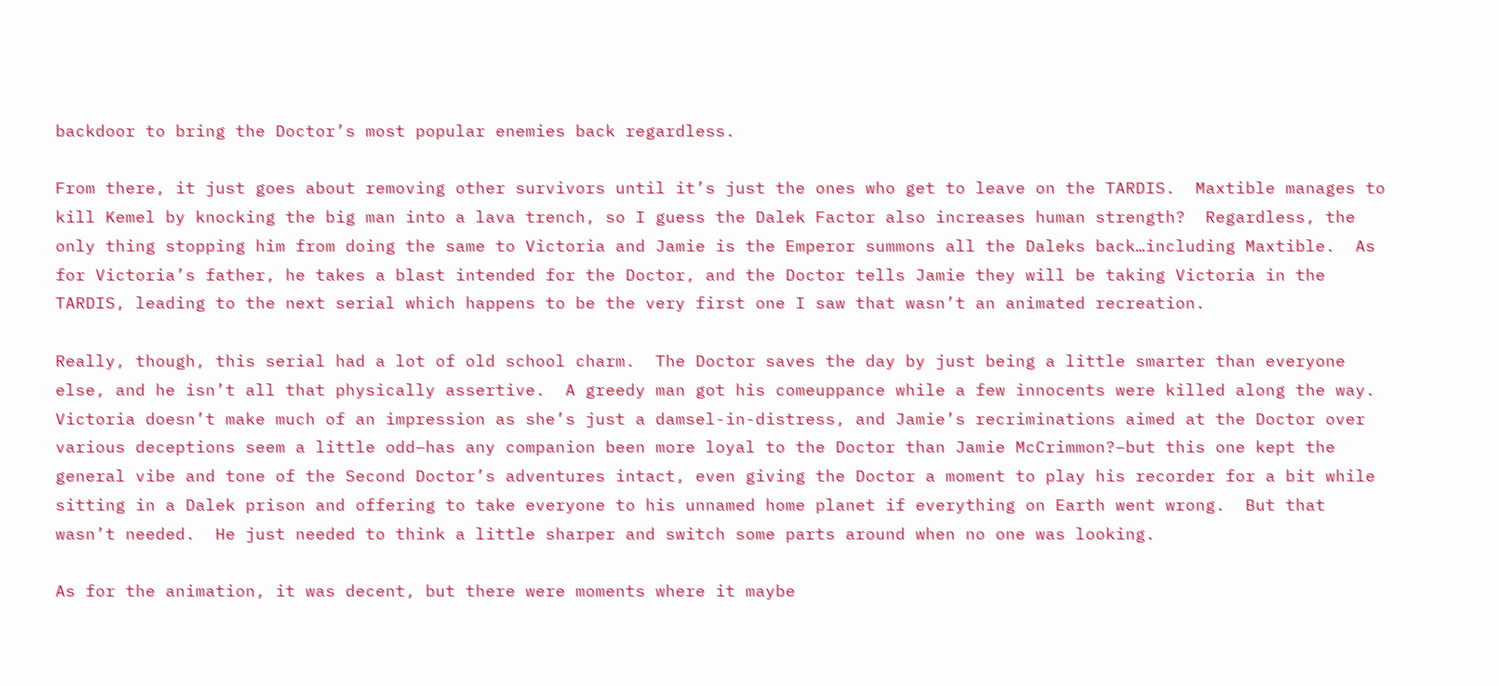backdoor to bring the Doctor’s most popular enemies back regardless.

From there, it just goes about removing other survivors until it’s just the ones who get to leave on the TARDIS.  Maxtible manages to kill Kemel by knocking the big man into a lava trench, so I guess the Dalek Factor also increases human strength?  Regardless, the only thing stopping him from doing the same to Victoria and Jamie is the Emperor summons all the Daleks back…including Maxtible.  As for Victoria’s father, he takes a blast intended for the Doctor, and the Doctor tells Jamie they will be taking Victoria in the TARDIS, leading to the next serial which happens to be the very first one I saw that wasn’t an animated recreation.

Really, though, this serial had a lot of old school charm.  The Doctor saves the day by just being a little smarter than everyone else, and he isn’t all that physically assertive.  A greedy man got his comeuppance while a few innocents were killed along the way.  Victoria doesn’t make much of an impression as she’s just a damsel-in-distress, and Jamie’s recriminations aimed at the Doctor over various deceptions seem a little odd–has any companion been more loyal to the Doctor than Jamie McCrimmon?–but this one kept the general vibe and tone of the Second Doctor’s adventures intact, even giving the Doctor a moment to play his recorder for a bit while sitting in a Dalek prison and offering to take everyone to his unnamed home planet if everything on Earth went wrong.  But that wasn’t needed.  He just needed to think a little sharper and switch some parts around when no one was looking.

As for the animation, it was decent, but there were moments where it maybe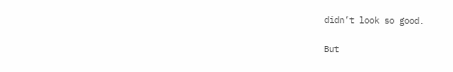didn’t look so good.

But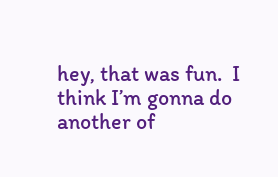hey, that was fun.  I think I’m gonna do another of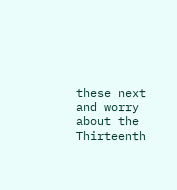these next and worry about the Thirteenth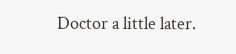Doctor a little later.